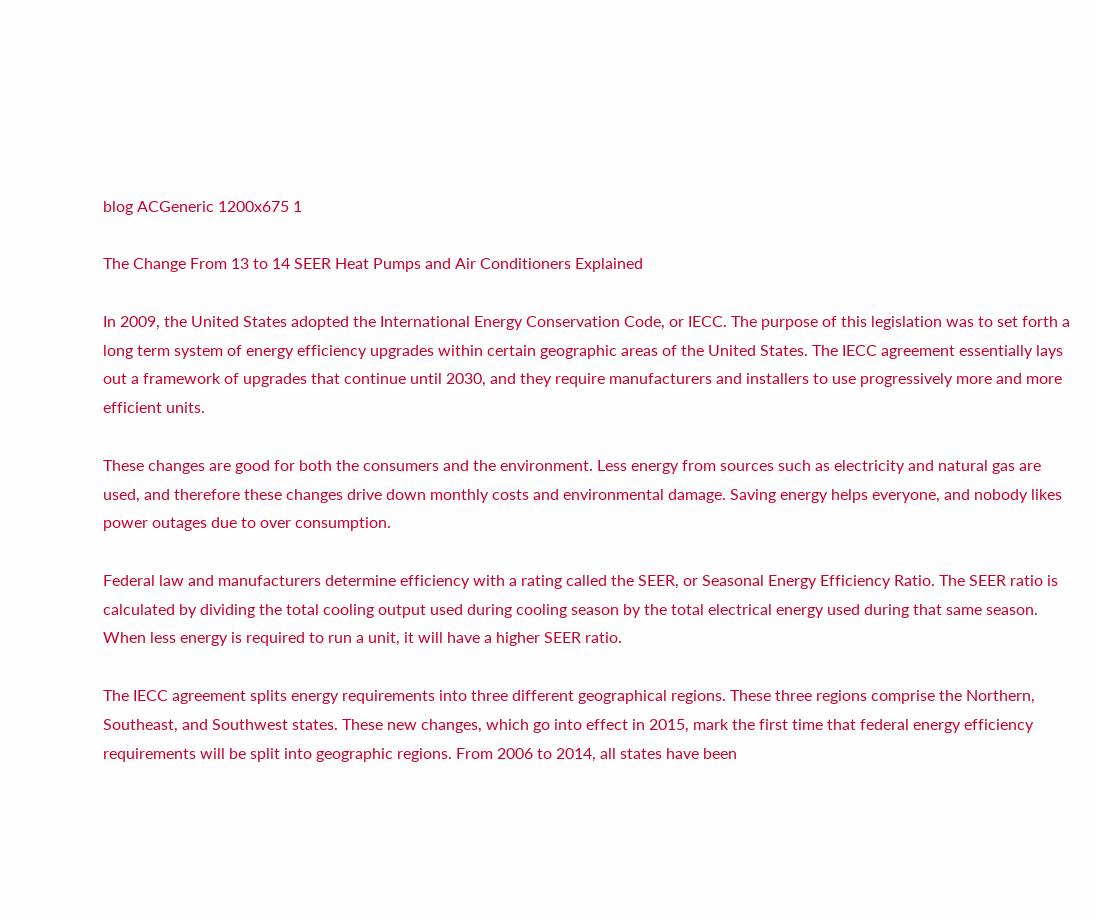blog ACGeneric 1200x675 1

The Change From 13 to 14 SEER Heat Pumps and Air Conditioners Explained

In 2009, the United States adopted the International Energy Conservation Code, or IECC. The purpose of this legislation was to set forth a long term system of energy efficiency upgrades within certain geographic areas of the United States. The IECC agreement essentially lays out a framework of upgrades that continue until 2030, and they require manufacturers and installers to use progressively more and more efficient units.

These changes are good for both the consumers and the environment. Less energy from sources such as electricity and natural gas are used, and therefore these changes drive down monthly costs and environmental damage. Saving energy helps everyone, and nobody likes power outages due to over consumption.

Federal law and manufacturers determine efficiency with a rating called the SEER, or Seasonal Energy Efficiency Ratio. The SEER ratio is calculated by dividing the total cooling output used during cooling season by the total electrical energy used during that same season. When less energy is required to run a unit, it will have a higher SEER ratio.

The IECC agreement splits energy requirements into three different geographical regions. These three regions comprise the Northern, Southeast, and Southwest states. These new changes, which go into effect in 2015, mark the first time that federal energy efficiency requirements will be split into geographic regions. From 2006 to 2014, all states have been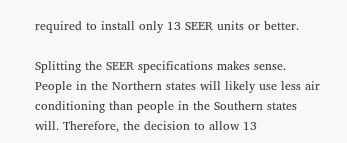required to install only 13 SEER units or better.

Splitting the SEER specifications makes sense. People in the Northern states will likely use less air conditioning than people in the Southern states will. Therefore, the decision to allow 13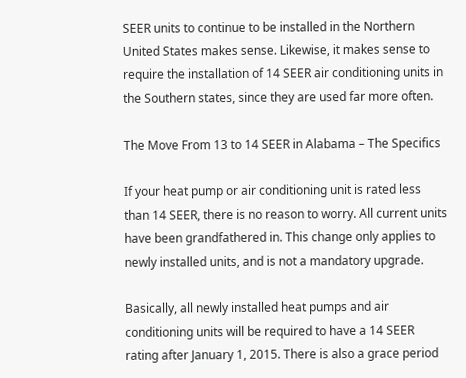SEER units to continue to be installed in the Northern United States makes sense. Likewise, it makes sense to require the installation of 14 SEER air conditioning units in the Southern states, since they are used far more often.

The Move From 13 to 14 SEER in Alabama – The Specifics

If your heat pump or air conditioning unit is rated less than 14 SEER, there is no reason to worry. All current units have been grandfathered in. This change only applies to newly installed units, and is not a mandatory upgrade.

Basically, all newly installed heat pumps and air conditioning units will be required to have a 14 SEER rating after January 1, 2015. There is also a grace period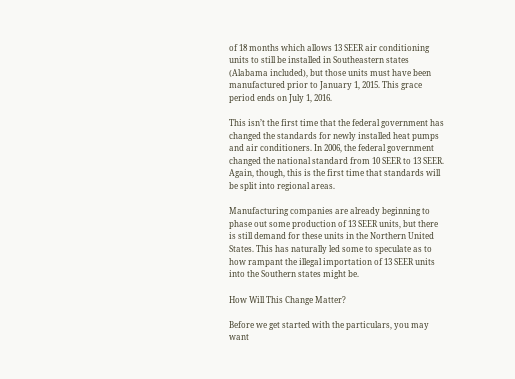of 18 months which allows 13 SEER air conditioning units to still be installed in Southeastern states (Alabama included), but those units must have been manufactured prior to January 1, 2015. This grace period ends on July 1, 2016.

This isn’t the first time that the federal government has changed the standards for newly installed heat pumps and air conditioners. In 2006, the federal government changed the national standard from 10 SEER to 13 SEER.  Again, though, this is the first time that standards will be split into regional areas.

Manufacturing companies are already beginning to phase out some production of 13 SEER units, but there is still demand for these units in the Northern United States. This has naturally led some to speculate as to how rampant the illegal importation of 13 SEER units into the Southern states might be.

How Will This Change Matter?

Before we get started with the particulars, you may want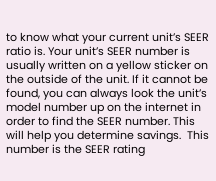to know what your current unit’s SEER ratio is. Your unit’s SEER number is usually written on a yellow sticker on the outside of the unit. If it cannot be found, you can always look the unit’s model number up on the internet in order to find the SEER number. This will help you determine savings.  This number is the SEER rating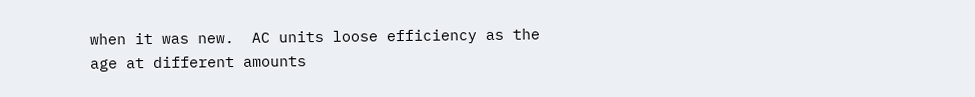when it was new.  AC units loose efficiency as the age at different amounts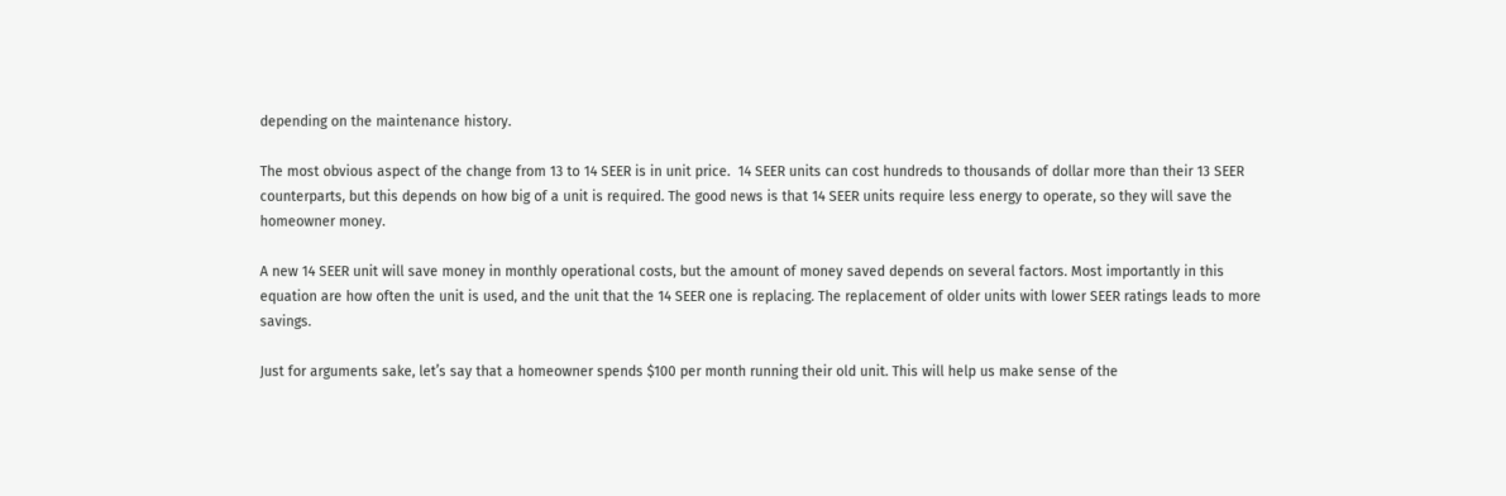depending on the maintenance history.

The most obvious aspect of the change from 13 to 14 SEER is in unit price.  14 SEER units can cost hundreds to thousands of dollar more than their 13 SEER counterparts, but this depends on how big of a unit is required. The good news is that 14 SEER units require less energy to operate, so they will save the homeowner money.

A new 14 SEER unit will save money in monthly operational costs, but the amount of money saved depends on several factors. Most importantly in this equation are how often the unit is used, and the unit that the 14 SEER one is replacing. The replacement of older units with lower SEER ratings leads to more savings.

Just for arguments sake, let’s say that a homeowner spends $100 per month running their old unit. This will help us make sense of the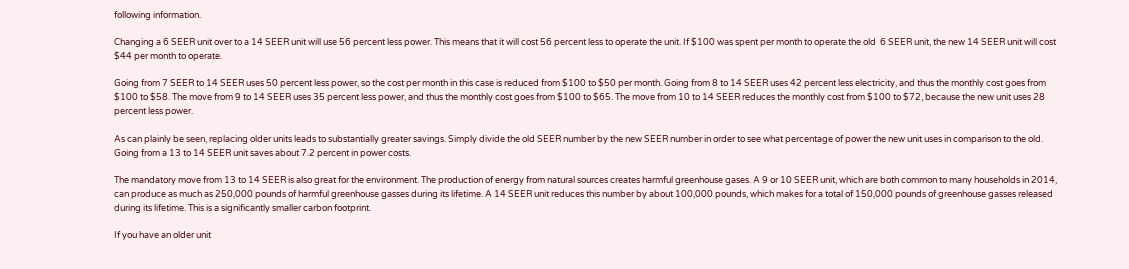following information.

Changing a 6 SEER unit over to a 14 SEER unit will use 56 percent less power. This means that it will cost 56 percent less to operate the unit. If $100 was spent per month to operate the old  6 SEER unit, the new 14 SEER unit will cost $44 per month to operate.

Going from 7 SEER to 14 SEER uses 50 percent less power, so the cost per month in this case is reduced from $100 to $50 per month. Going from 8 to 14 SEER uses 42 percent less electricity, and thus the monthly cost goes from $100 to $58. The move from 9 to 14 SEER uses 35 percent less power, and thus the monthly cost goes from $100 to $65. The move from 10 to 14 SEER reduces the monthly cost from $100 to $72, because the new unit uses 28 percent less power.

As can plainly be seen, replacing older units leads to substantially greater savings. Simply divide the old SEER number by the new SEER number in order to see what percentage of power the new unit uses in comparison to the old. Going from a 13 to 14 SEER unit saves about 7.2 percent in power costs.

The mandatory move from 13 to 14 SEER is also great for the environment. The production of energy from natural sources creates harmful greenhouse gases. A 9 or 10 SEER unit, which are both common to many households in 2014, can produce as much as 250,000 pounds of harmful greenhouse gasses during its lifetime. A 14 SEER unit reduces this number by about 100,000 pounds, which makes for a total of 150,000 pounds of greenhouse gasses released during its lifetime. This is a significantly smaller carbon footprint.

If you have an older unit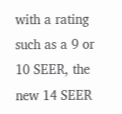with a rating such as a 9 or 10 SEER, the new 14 SEER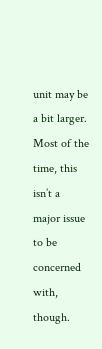unit may be a bit larger. Most of the time, this isn’t a major issue to be concerned with, though.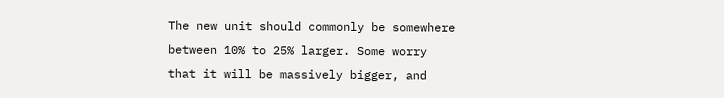The new unit should commonly be somewhere between 10% to 25% larger. Some worry that it will be massively bigger, and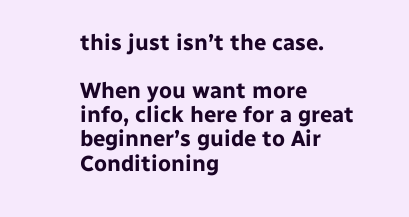this just isn’t the case.

When you want more info, click here for a great beginner’s guide to Air Conditioning